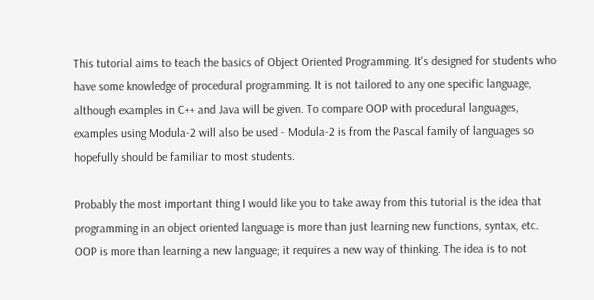This tutorial aims to teach the basics of Object Oriented Programming. It's designed for students who have some knowledge of procedural programming. It is not tailored to any one specific language, although examples in C++ and Java will be given. To compare OOP with procedural languages, examples using Modula-2 will also be used - Modula-2 is from the Pascal family of languages so hopefully should be familiar to most students.

Probably the most important thing I would like you to take away from this tutorial is the idea that programming in an object oriented language is more than just learning new functions, syntax, etc. OOP is more than learning a new language; it requires a new way of thinking. The idea is to not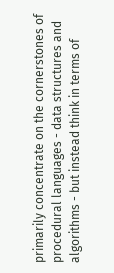primarily concentrate on the cornerstones of procedural languages - data structures and algorithms - but instead think in terms of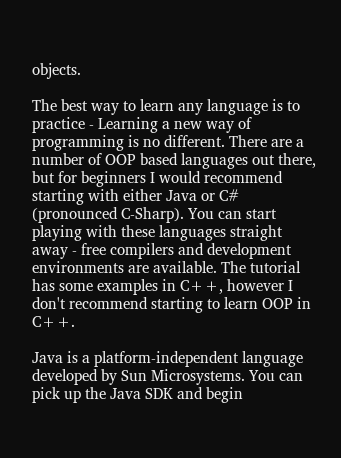objects.

The best way to learn any language is to practice - Learning a new way of programming is no different. There are a number of OOP based languages out there, but for beginners I would recommend starting with either Java or C# (pronounced C-Sharp). You can start playing with these languages straight away - free compilers and development environments are available. The tutorial has some examples in C++, however I don't recommend starting to learn OOP in C++.

Java is a platform-independent language developed by Sun Microsystems. You can pick up the Java SDK and begin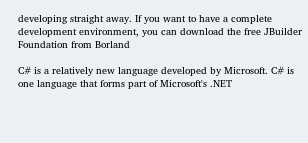developing straight away. If you want to have a complete development environment, you can download the free JBuilder Foundation from Borland

C# is a relatively new language developed by Microsoft. C# is one language that forms part of Microsoft's .NET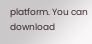platform. You can download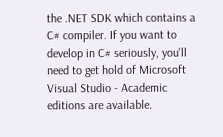the .NET SDK which contains a C# compiler. If you want to develop in C# seriously, you'll need to get hold of Microsoft Visual Studio - Academic editions are available.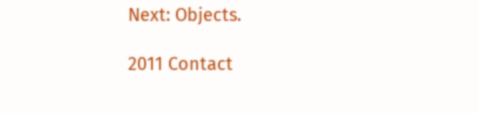Next: Objects.

2011 Contact